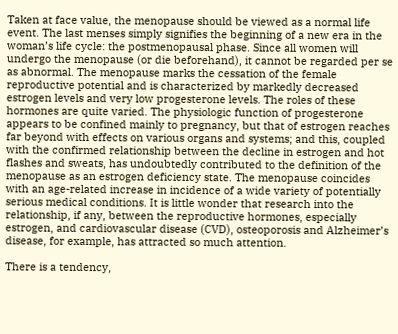Taken at face value, the menopause should be viewed as a normal life event. The last menses simply signifies the beginning of a new era in the woman’s life cycle: the postmenopausal phase. Since all women will undergo the menopause (or die beforehand), it cannot be regarded per se as abnormal. The menopause marks the cessation of the female reproductive potential and is characterized by markedly decreased estrogen levels and very low progesterone levels. The roles of these hormones are quite varied. The physiologic function of progesterone appears to be confined mainly to pregnancy, but that of estrogen reaches far beyond with effects on various organs and systems; and this, coupled with the confirmed relationship between the decline in estrogen and hot flashes and sweats, has undoubtedly contributed to the definition of the menopause as an estrogen deficiency state. The menopause coincides with an age-related increase in incidence of a wide variety of potentially serious medical conditions. It is little wonder that research into the relationship, if any, between the reproductive hormones, especially estrogen, and cardiovascular disease (CVD), osteoporosis and Alzheimer’s disease, for example, has attracted so much attention.

There is a tendency,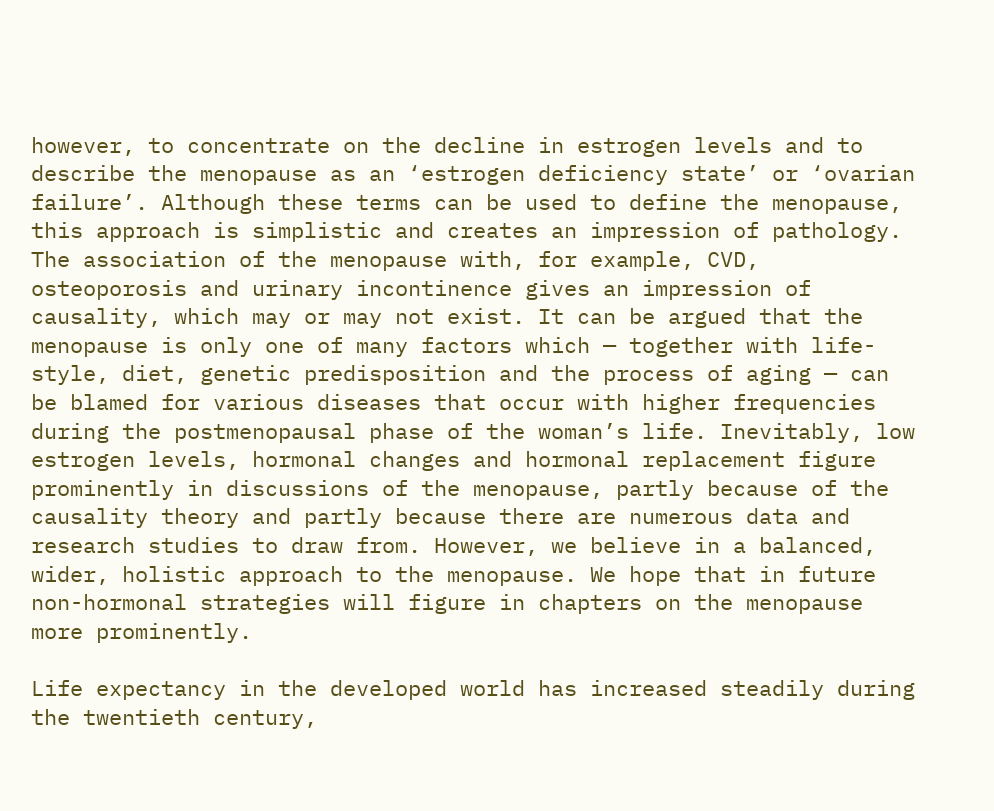however, to concentrate on the decline in estrogen levels and to describe the menopause as an ‘estrogen deficiency state’ or ‘ovarian failure’. Although these terms can be used to define the menopause, this approach is simplistic and creates an impression of pathology. The association of the menopause with, for example, CVD, osteoporosis and urinary incontinence gives an impression of causality, which may or may not exist. It can be argued that the menopause is only one of many factors which — together with life-style, diet, genetic predisposition and the process of aging — can be blamed for various diseases that occur with higher frequencies during the postmenopausal phase of the woman’s life. Inevitably, low estrogen levels, hormonal changes and hormonal replacement figure prominently in discussions of the menopause, partly because of the causality theory and partly because there are numerous data and research studies to draw from. However, we believe in a balanced, wider, holistic approach to the menopause. We hope that in future non-hormonal strategies will figure in chapters on the menopause more prominently.

Life expectancy in the developed world has increased steadily during the twentieth century,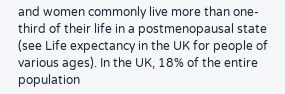and women commonly live more than one-third of their life in a postmenopausal state (see Life expectancy in the UK for people of various ages). In the UK, 18% of the entire population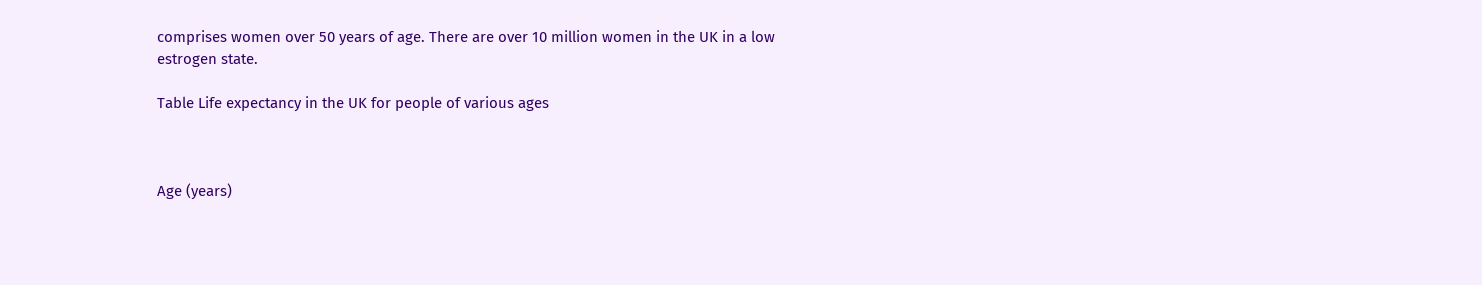comprises women over 50 years of age. There are over 10 million women in the UK in a low estrogen state.

Table Life expectancy in the UK for people of various ages



Age (years)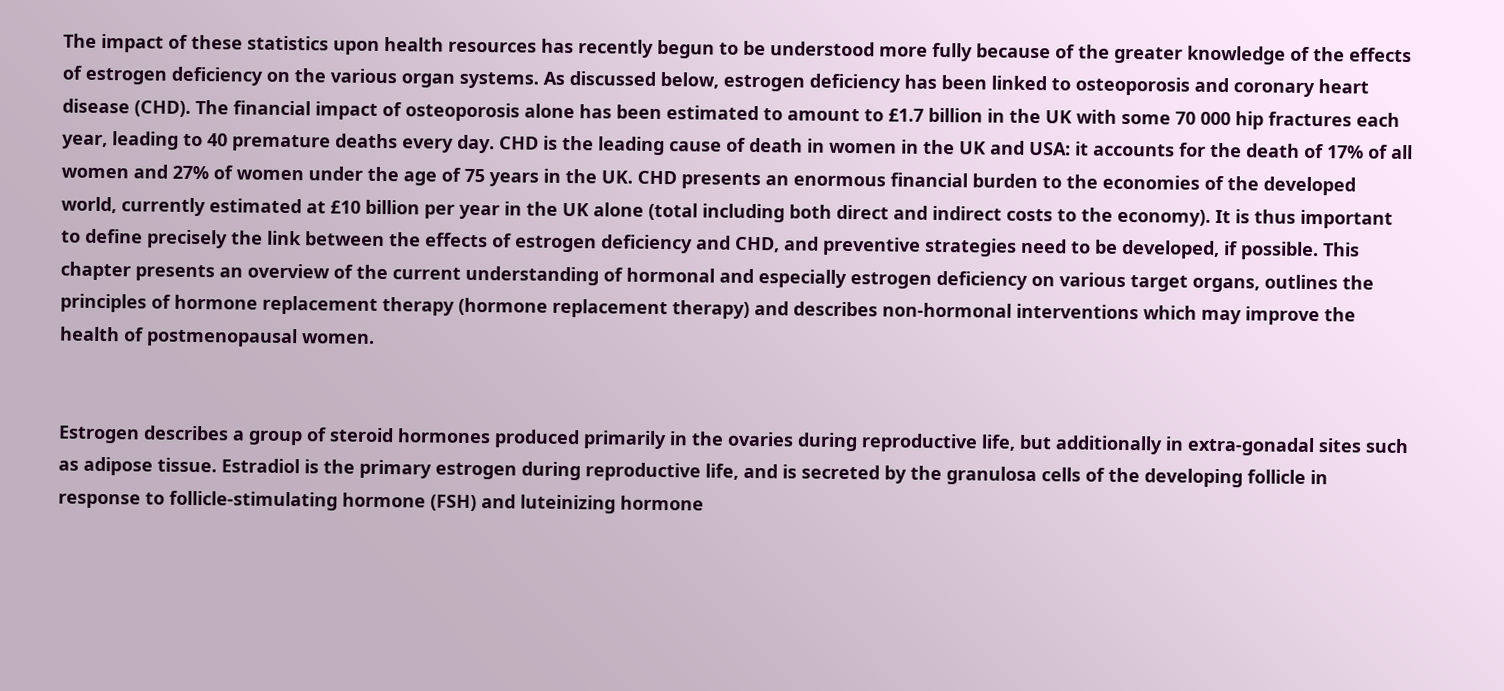The impact of these statistics upon health resources has recently begun to be understood more fully because of the greater knowledge of the effects of estrogen deficiency on the various organ systems. As discussed below, estrogen deficiency has been linked to osteoporosis and coronary heart disease (CHD). The financial impact of osteoporosis alone has been estimated to amount to £1.7 billion in the UK with some 70 000 hip fractures each year, leading to 40 premature deaths every day. CHD is the leading cause of death in women in the UK and USA: it accounts for the death of 17% of all women and 27% of women under the age of 75 years in the UK. CHD presents an enormous financial burden to the economies of the developed world, currently estimated at £10 billion per year in the UK alone (total including both direct and indirect costs to the economy). It is thus important to define precisely the link between the effects of estrogen deficiency and CHD, and preventive strategies need to be developed, if possible. This chapter presents an overview of the current understanding of hormonal and especially estrogen deficiency on various target organs, outlines the principles of hormone replacement therapy (hormone replacement therapy) and describes non-hormonal interventions which may improve the health of postmenopausal women.


Estrogen describes a group of steroid hormones produced primarily in the ovaries during reproductive life, but additionally in extra-gonadal sites such as adipose tissue. Estradiol is the primary estrogen during reproductive life, and is secreted by the granulosa cells of the developing follicle in response to follicle-stimulating hormone (FSH) and luteinizing hormone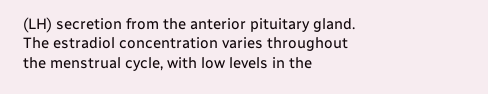(LH) secretion from the anterior pituitary gland. The estradiol concentration varies throughout the menstrual cycle, with low levels in the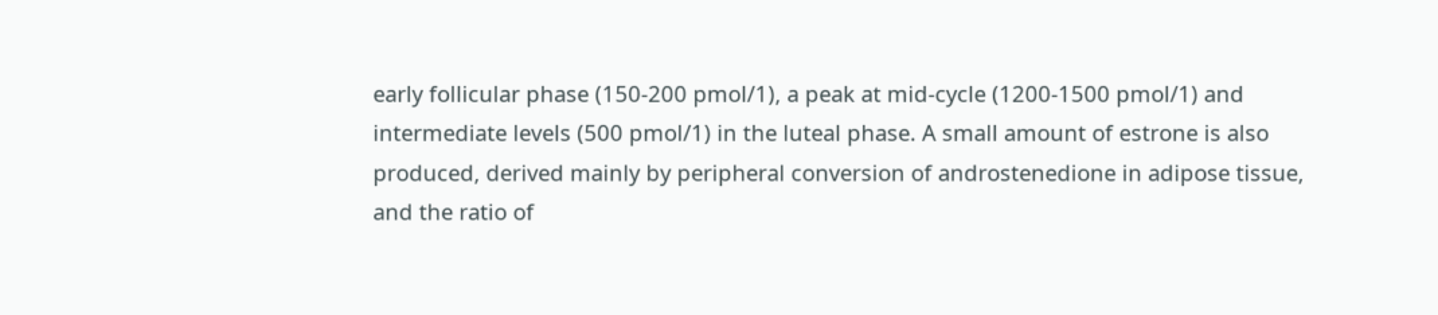early follicular phase (150-200 pmol/1), a peak at mid-cycle (1200-1500 pmol/1) and intermediate levels (500 pmol/1) in the luteal phase. A small amount of estrone is also produced, derived mainly by peripheral conversion of androstenedione in adipose tissue, and the ratio of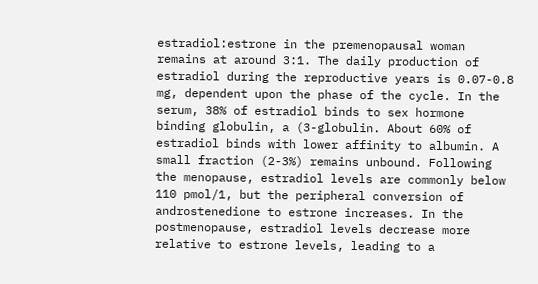estradiol:estrone in the premenopausal woman remains at around 3:1. The daily production of estradiol during the reproductive years is 0.07-0.8 mg, dependent upon the phase of the cycle. In the serum, 38% of estradiol binds to sex hormone binding globulin, a (3-globulin. About 60% of estradiol binds with lower affinity to albumin. A small fraction (2-3%) remains unbound. Following the menopause, estradiol levels are commonly below 110 pmol/1, but the peripheral conversion of androstenedione to estrone increases. In the postmenopause, estradiol levels decrease more relative to estrone levels, leading to a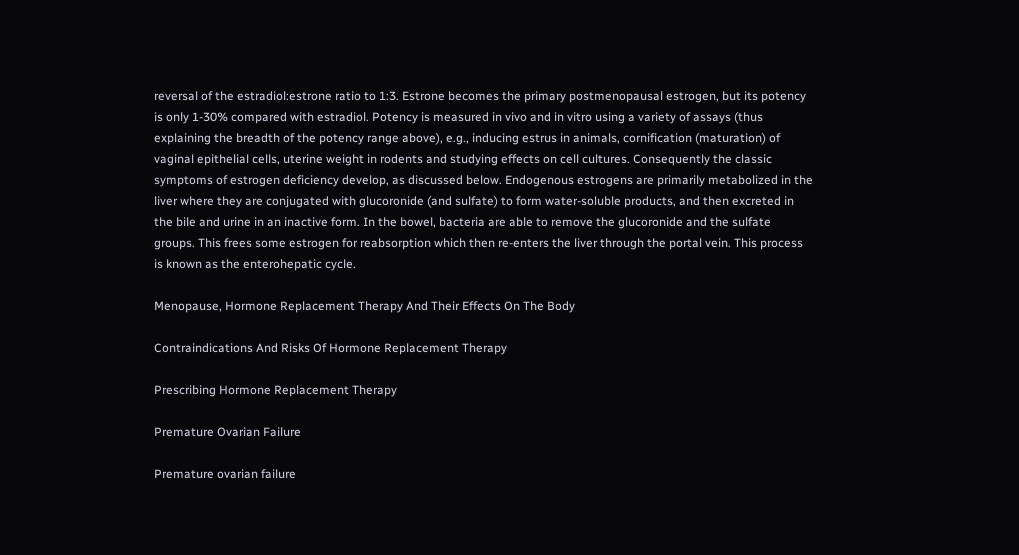reversal of the estradiol:estrone ratio to 1:3. Estrone becomes the primary postmenopausal estrogen, but its potency is only 1-30% compared with estradiol. Potency is measured in vivo and in vitro using a variety of assays (thus explaining the breadth of the potency range above), e.g., inducing estrus in animals, cornification (maturation) of vaginal epithelial cells, uterine weight in rodents and studying effects on cell cultures. Consequently the classic symptoms of estrogen deficiency develop, as discussed below. Endogenous estrogens are primarily metabolized in the liver where they are conjugated with glucoronide (and sulfate) to form water-soluble products, and then excreted in the bile and urine in an inactive form. In the bowel, bacteria are able to remove the glucoronide and the sulfate groups. This frees some estrogen for reabsorption which then re-enters the liver through the portal vein. This process is known as the enterohepatic cycle.

Menopause, Hormone Replacement Therapy And Their Effects On The Body

Contraindications And Risks Of Hormone Replacement Therapy

Prescribing Hormone Replacement Therapy

Premature Ovarian Failure

Premature ovarian failure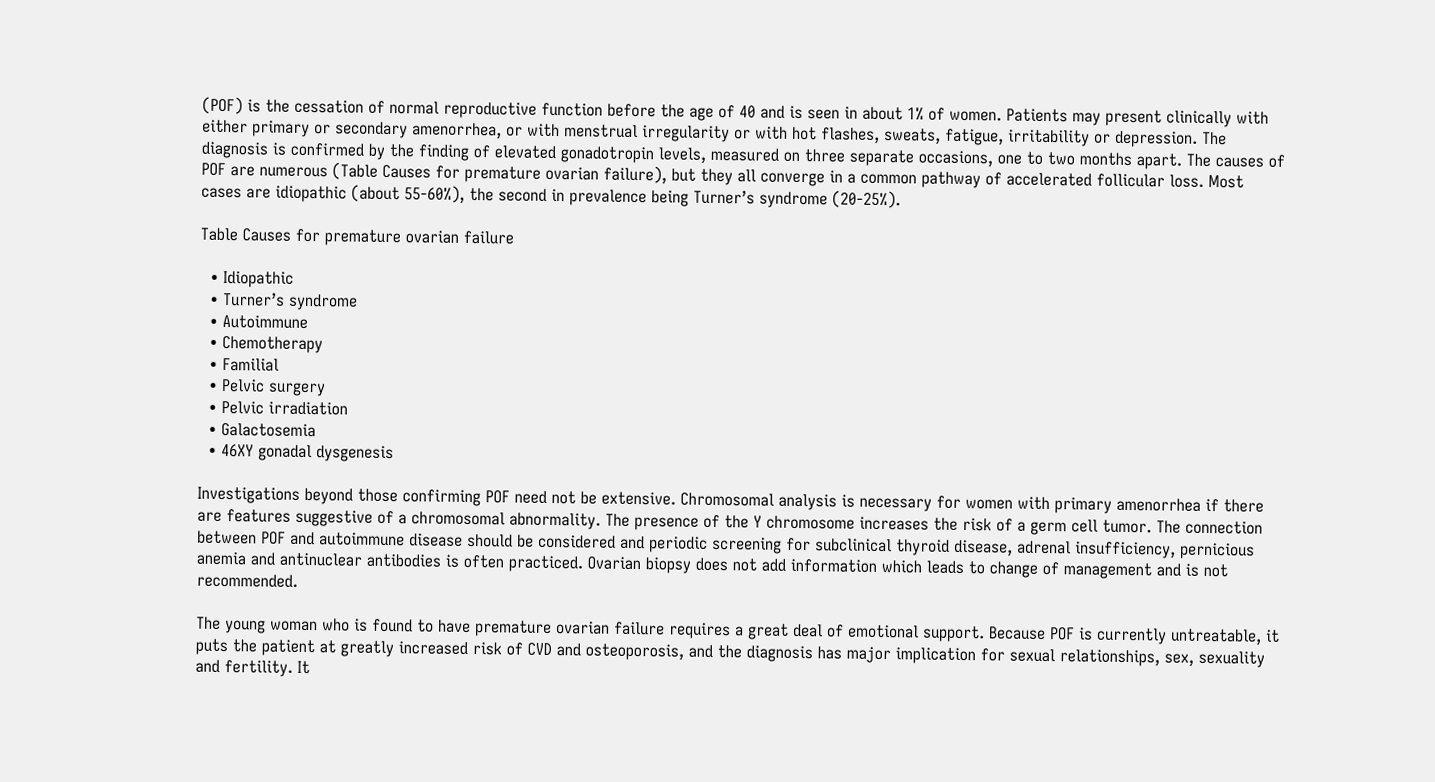(POF) is the cessation of normal reproductive function before the age of 40 and is seen in about 1% of women. Patients may present clinically with either primary or secondary amenorrhea, or with menstrual irregularity or with hot flashes, sweats, fatigue, irritability or depression. The diagnosis is confirmed by the finding of elevated gonadotropin levels, measured on three separate occasions, one to two months apart. The causes of POF are numerous (Table Causes for premature ovarian failure), but they all converge in a common pathway of accelerated follicular loss. Most cases are idiopathic (about 55-60%), the second in prevalence being Turner’s syndrome (20-25%).

Table Causes for premature ovarian failure

  • Idiopathic
  • Turner’s syndrome
  • Autoimmune
  • Chemotherapy
  • Familial
  • Pelvic surgery
  • Pelvic irradiation
  • Galactosemia
  • 46XY gonadal dysgenesis

Investigations beyond those confirming POF need not be extensive. Chromosomal analysis is necessary for women with primary amenorrhea if there are features suggestive of a chromosomal abnormality. The presence of the Y chromosome increases the risk of a germ cell tumor. The connection between POF and autoimmune disease should be considered and periodic screening for subclinical thyroid disease, adrenal insufficiency, pernicious anemia and antinuclear antibodies is often practiced. Ovarian biopsy does not add information which leads to change of management and is not recommended.

The young woman who is found to have premature ovarian failure requires a great deal of emotional support. Because POF is currently untreatable, it puts the patient at greatly increased risk of CVD and osteoporosis, and the diagnosis has major implication for sexual relationships, sex, sexuality and fertility. It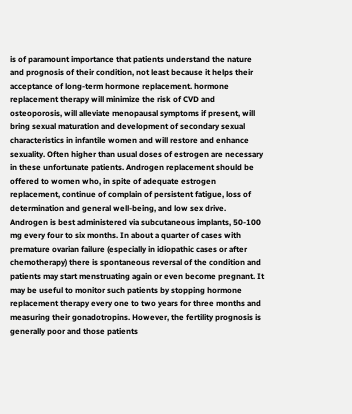is of paramount importance that patients understand the nature and prognosis of their condition, not least because it helps their acceptance of long-term hormone replacement. hormone replacement therapy will minimize the risk of CVD and osteoporosis, will alleviate menopausal symptoms if present, will bring sexual maturation and development of secondary sexual characteristics in infantile women and will restore and enhance sexuality. Often higher than usual doses of estrogen are necessary in these unfortunate patients. Androgen replacement should be offered to women who, in spite of adequate estrogen replacement, continue of complain of persistent fatigue, loss of determination and general well-being, and low sex drive. Androgen is best administered via subcutaneous implants, 50-100 mg every four to six months. In about a quarter of cases with premature ovarian failure (especially in idiopathic cases or after chemotherapy) there is spontaneous reversal of the condition and patients may start menstruating again or even become pregnant. It may be useful to monitor such patients by stopping hormone replacement therapy every one to two years for three months and measuring their gonadotropins. However, the fertility prognosis is generally poor and those patients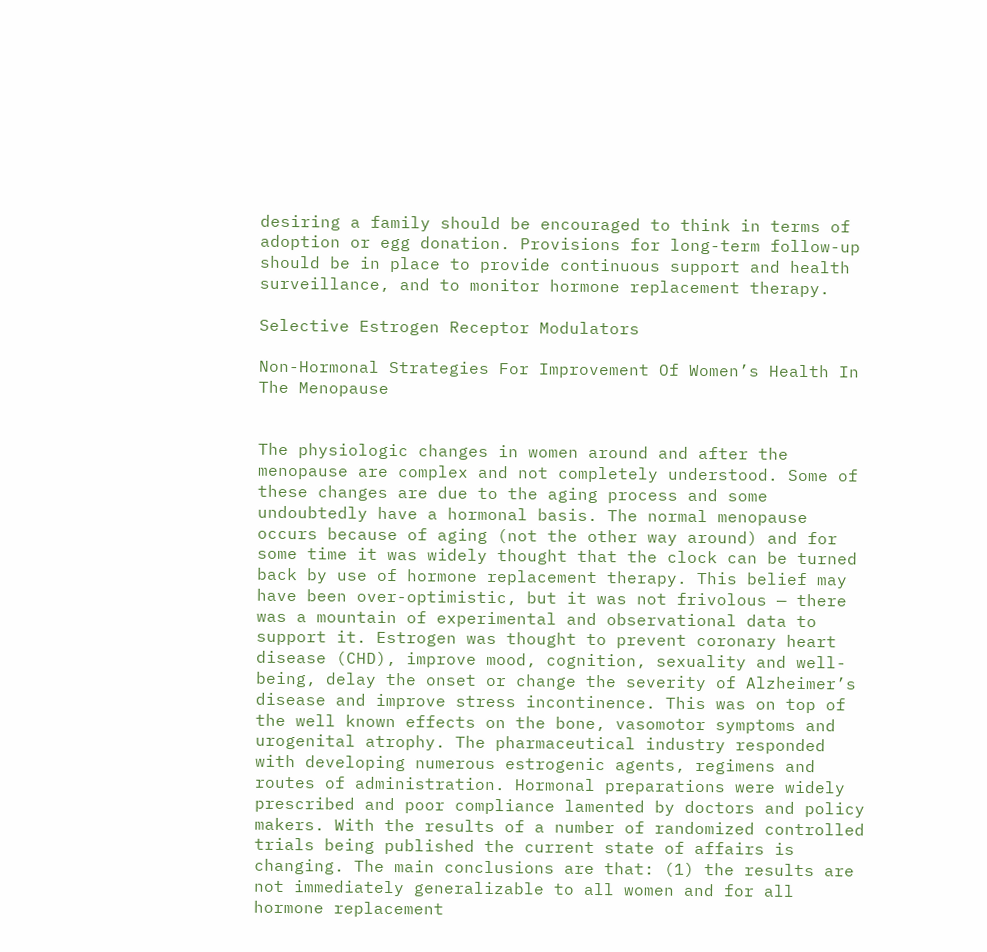desiring a family should be encouraged to think in terms of adoption or egg donation. Provisions for long-term follow-up should be in place to provide continuous support and health surveillance, and to monitor hormone replacement therapy.

Selective Estrogen Receptor Modulators

Non-Hormonal Strategies For Improvement Of Women’s Health In The Menopause


The physiologic changes in women around and after the menopause are complex and not completely understood. Some of these changes are due to the aging process and some undoubtedly have a hormonal basis. The normal menopause occurs because of aging (not the other way around) and for some time it was widely thought that the clock can be turned back by use of hormone replacement therapy. This belief may have been over-optimistic, but it was not frivolous — there was a mountain of experimental and observational data to support it. Estrogen was thought to prevent coronary heart disease (CHD), improve mood, cognition, sexuality and well-being, delay the onset or change the severity of Alzheimer’s disease and improve stress incontinence. This was on top of the well known effects on the bone, vasomotor symptoms and urogenital atrophy. The pharmaceutical industry responded with developing numerous estrogenic agents, regimens and routes of administration. Hormonal preparations were widely prescribed and poor compliance lamented by doctors and policy makers. With the results of a number of randomized controlled trials being published the current state of affairs is changing. The main conclusions are that: (1) the results are not immediately generalizable to all women and for all hormone replacement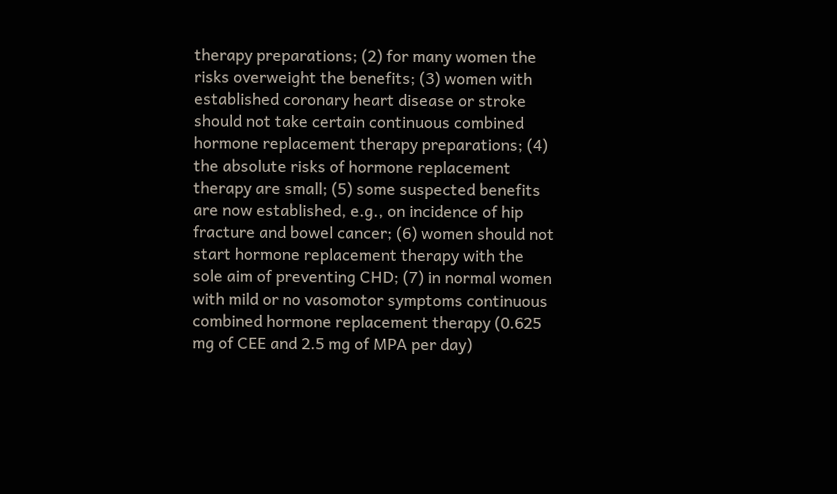therapy preparations; (2) for many women the risks overweight the benefits; (3) women with established coronary heart disease or stroke should not take certain continuous combined hormone replacement therapy preparations; (4) the absolute risks of hormone replacement therapy are small; (5) some suspected benefits are now established, e.g., on incidence of hip fracture and bowel cancer; (6) women should not start hormone replacement therapy with the sole aim of preventing CHD; (7) in normal women with mild or no vasomotor symptoms continuous combined hormone replacement therapy (0.625 mg of CEE and 2.5 mg of MPA per day)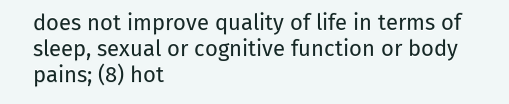does not improve quality of life in terms of sleep, sexual or cognitive function or body pains; (8) hot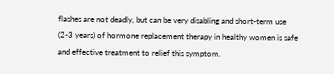flashes are not deadly, but can be very disabling and short-term use (2-3 years) of hormone replacement therapy in healthy women is safe and effective treatment to relief this symptom.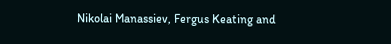Nikolai Manassiev, Fergus Keating and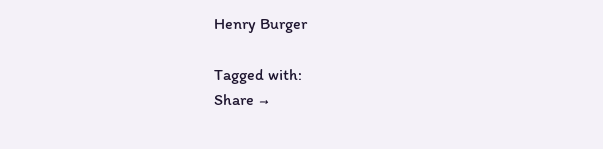Henry Burger

Tagged with:
Share →